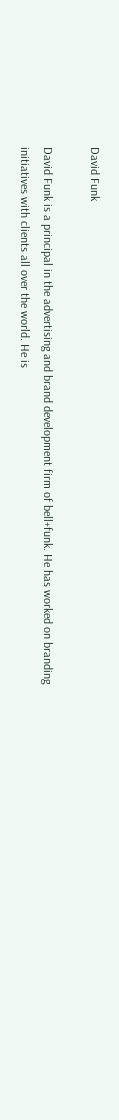David Funk

David Funk is a principal in the advertising and brand development firm of bell+funk. He has worked on branding initiatives with clients all over the world. He is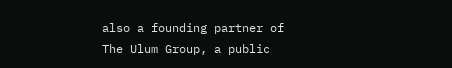also a founding partner of The Ulum Group, a public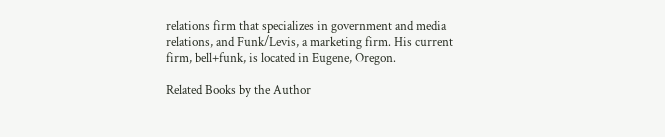relations firm that specializes in government and media relations, and Funk/Levis, a marketing firm. His current firm, bell+funk, is located in Eugene, Oregon.

Related Books by the Author